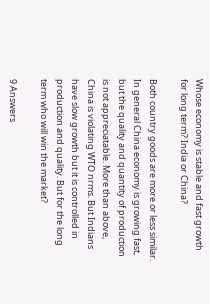Whose economy is stable and fast growth for long term? India or China?

Both country goods are more or less similar. In general China economy is growing fast, but the quality and quantity of production is not appreciatable. More than above, China is violating WTO nrms. But Indians have slow growth but it is controlled in production and quality. But for the long term who will win the market?

9 Answers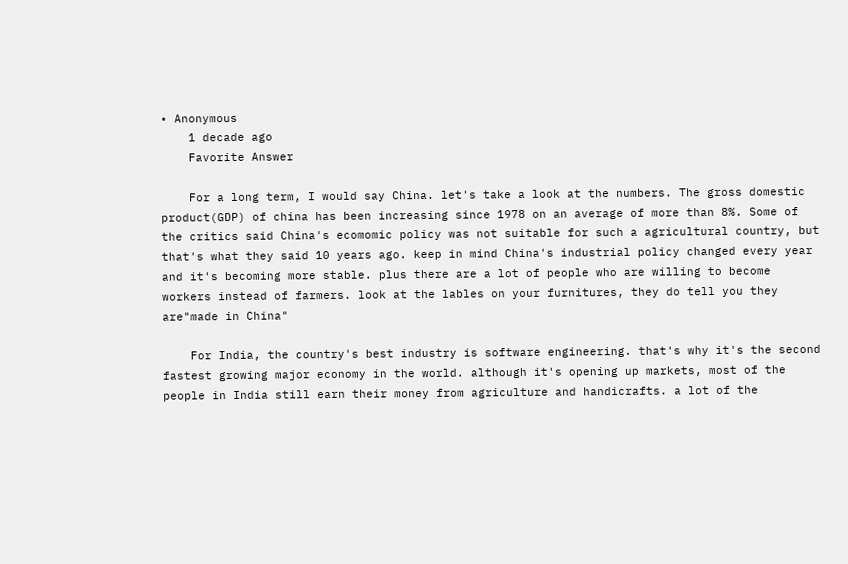• Anonymous
    1 decade ago
    Favorite Answer

    For a long term, I would say China. let's take a look at the numbers. The gross domestic product(GDP) of china has been increasing since 1978 on an average of more than 8%. Some of the critics said China's ecomomic policy was not suitable for such a agricultural country, but that's what they said 10 years ago. keep in mind China's industrial policy changed every year and it's becoming more stable. plus there are a lot of people who are willing to become workers instead of farmers. look at the lables on your furnitures, they do tell you they are"made in China"

    For India, the country's best industry is software engineering. that's why it's the second fastest growing major economy in the world. although it's opening up markets, most of the people in India still earn their money from agriculture and handicrafts. a lot of the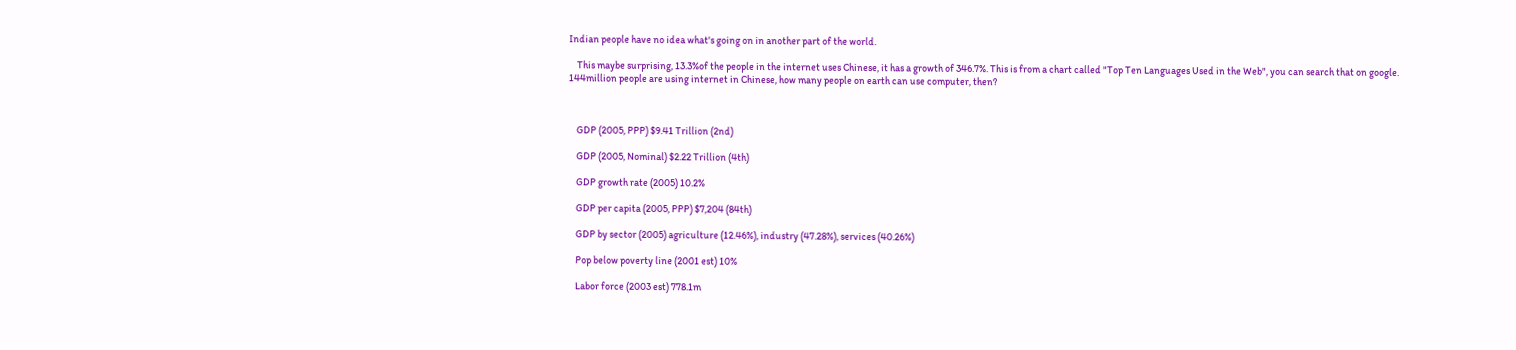Indian people have no idea what's going on in another part of the world.

    This maybe surprising, 13.3%of the people in the internet uses Chinese, it has a growth of 346.7%. This is from a chart called "Top Ten Languages Used in the Web", you can search that on google. 144million people are using internet in Chinese, how many people on earth can use computer, then?



    GDP (2005, PPP) $9.41 Trillion (2nd)

    GDP (2005, Nominal) $2.22 Trillion (4th)

    GDP growth rate (2005) 10.2%

    GDP per capita (2005, PPP) $7,204 (84th)

    GDP by sector (2005) agriculture (12.46%), industry (47.28%), services (40.26%)

    Pop below poverty line (2001 est) 10%

    Labor force (2003 est) 778.1m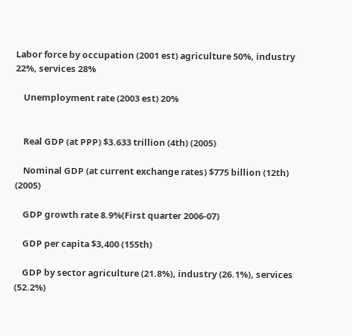Labor force by occupation (2001 est) agriculture 50%, industry 22%, services 28%

    Unemployment rate (2003 est) 20%


    Real GDP (at PPP) $3.633 trillion (4th) (2005)

    Nominal GDP (at current exchange rates) $775 billion (12th) (2005)

    GDP growth rate 8.9%(First quarter 2006-07)

    GDP per capita $3,400 (155th)

    GDP by sector agriculture (21.8%), industry (26.1%), services (52.2%)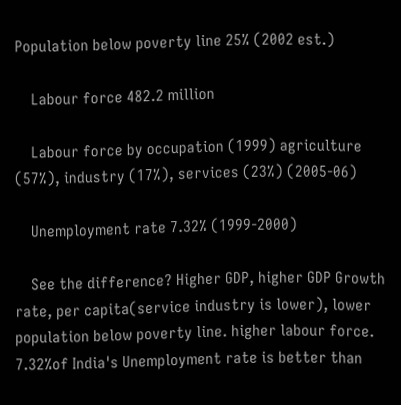Population below poverty line 25% (2002 est.)

    Labour force 482.2 million

    Labour force by occupation (1999) agriculture (57%), industry (17%), services (23%) (2005-06)

    Unemployment rate 7.32% (1999-2000)

    See the difference? Higher GDP, higher GDP Growth rate, per capita(service industry is lower), lower population below poverty line. higher labour force. 7.32%of India's Unemployment rate is better than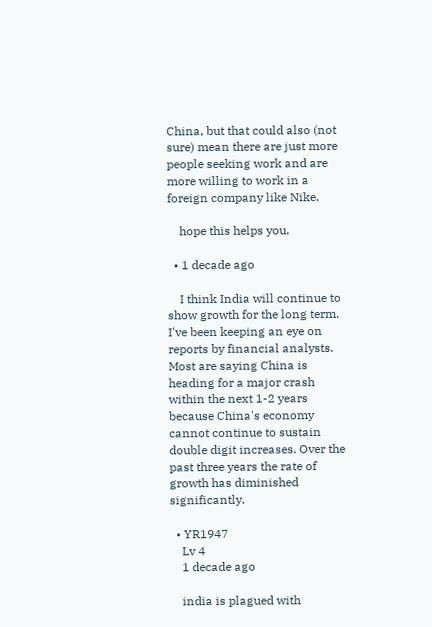China, but that could also (not sure) mean there are just more people seeking work and are more willing to work in a foreign company like Nike.

    hope this helps you.

  • 1 decade ago

    I think India will continue to show growth for the long term. I've been keeping an eye on reports by financial analysts. Most are saying China is heading for a major crash within the next 1-2 years because China's economy cannot continue to sustain double digit increases. Over the past three years the rate of growth has diminished significantly.

  • YR1947
    Lv 4
    1 decade ago

    india is plagued with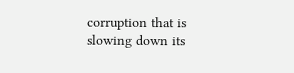corruption that is slowing down its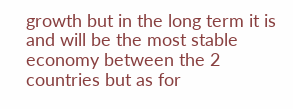growth but in the long term it is and will be the most stable economy between the 2 countries but as for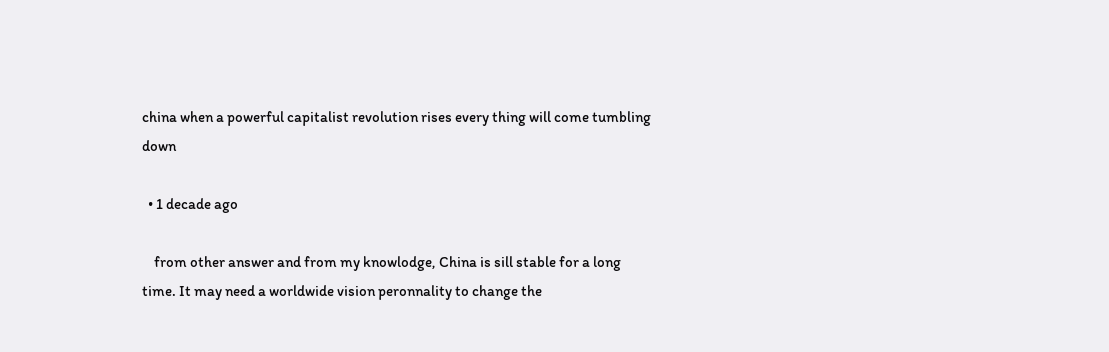china when a powerful capitalist revolution rises every thing will come tumbling down

  • 1 decade ago

    from other answer and from my knowlodge, China is sill stable for a long time. It may need a worldwide vision peronnality to change the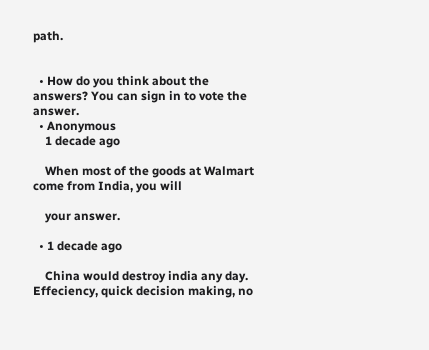path.


  • How do you think about the answers? You can sign in to vote the answer.
  • Anonymous
    1 decade ago

    When most of the goods at Walmart come from India, you will

    your answer.

  • 1 decade ago

    China would destroy india any day. Effeciency, quick decision making, no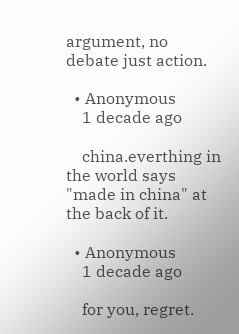argument, no debate just action.

  • Anonymous
    1 decade ago

    china.everthing in the world says "made in china" at the back of it.

  • Anonymous
    1 decade ago

    for you, regret.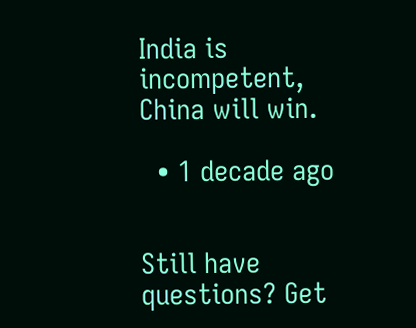India is incompetent, China will win.

  • 1 decade ago


Still have questions? Get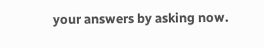your answers by asking now.